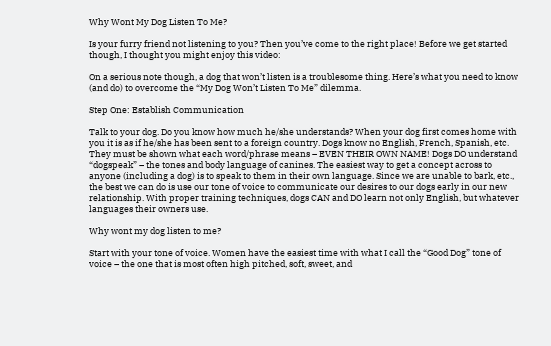Why Wont My Dog Listen To Me?

Is your furry friend not listening to you? Then you’ve come to the right place! Before we get started though, I thought you might enjoy this video:

On a serious note though, a dog that won’t listen is a troublesome thing. Here’s what you need to know (and do) to overcome the “My Dog Won’t Listen To Me” dilemma.

Step One: Establish Communication

Talk to your dog. Do you know how much he/she understands? When your dog first comes home with you it is as if he/she has been sent to a foreign country. Dogs know no English, French, Spanish, etc. They must be shown what each word/phrase means – EVEN THEIR OWN NAME! Dogs DO understand “dogspeak” – the tones and body language of canines. The easiest way to get a concept across to anyone (including a dog) is to speak to them in their own language. Since we are unable to bark, etc., the best we can do is use our tone of voice to communicate our desires to our dogs early in our new relationship. With proper training techniques, dogs CAN and DO learn not only English, but whatever languages their owners use.

Why wont my dog listen to me?

Start with your tone of voice. Women have the easiest time with what I call the “Good Dog” tone of voice – the one that is most often high pitched, soft, sweet, and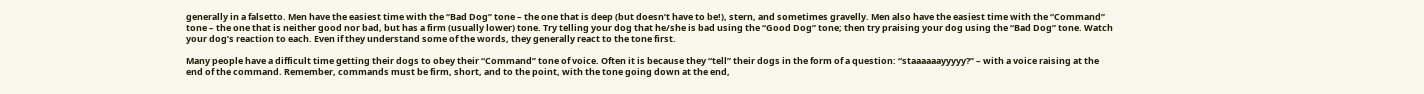generally in a falsetto. Men have the easiest time with the “Bad Dog” tone – the one that is deep (but doesn’t have to be!), stern, and sometimes gravelly. Men also have the easiest time with the “Command” tone – the one that is neither good nor bad, but has a firm (usually lower) tone. Try telling your dog that he/she is bad using the “Good Dog” tone; then try praising your dog using the “Bad Dog” tone. Watch your dog’s reaction to each. Even if they understand some of the words, they generally react to the tone first.

Many people have a difficult time getting their dogs to obey their “Command” tone of voice. Often it is because they “tell” their dogs in the form of a question: “staaaaaayyyyy?” – with a voice raising at the end of the command. Remember, commands must be firm, short, and to the point, with the tone going down at the end,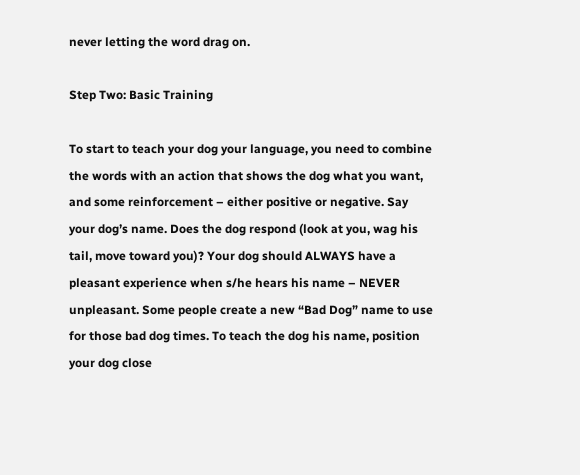never letting the word drag on.

Step Two: Basic Training

To start to teach your dog your language, you need to combine the words with an action that shows the dog what you want, and some reinforcement – either positive or negative. Say your dog’s name. Does the dog respond (look at you, wag his tail, move toward you)? Your dog should ALWAYS have a pleasant experience when s/he hears his name – NEVER unpleasant. Some people create a new “Bad Dog” name to use for those bad dog times. To teach the dog his name, position your dog close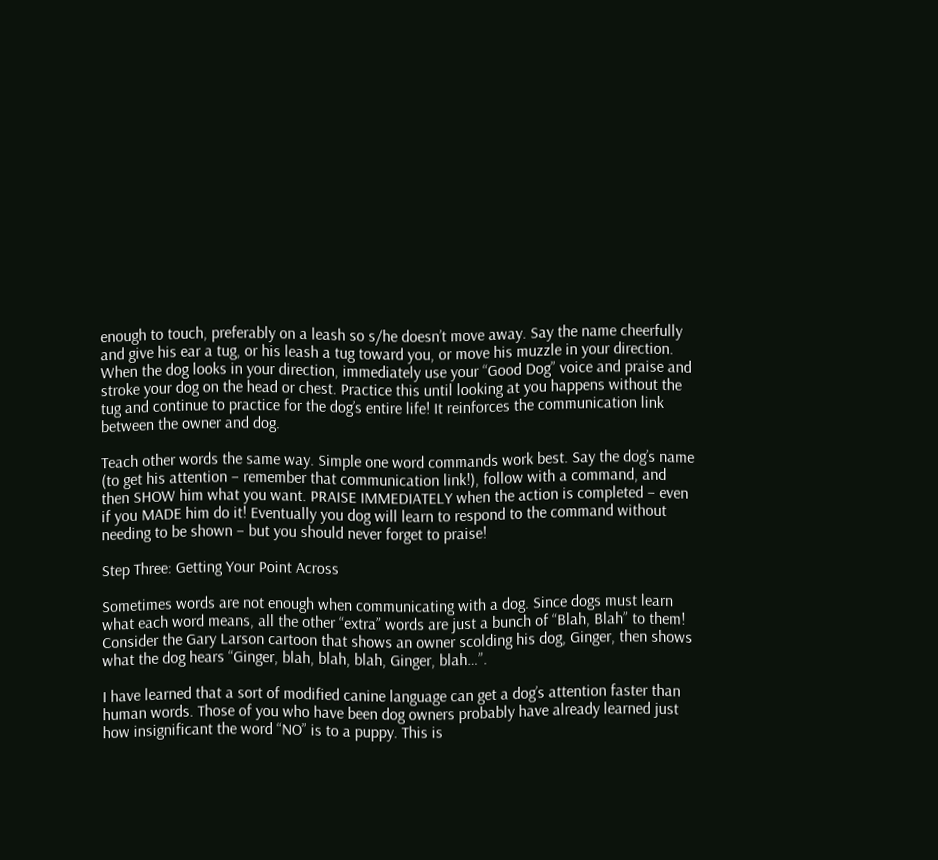enough to touch, preferably on a leash so s/he doesn’t move away. Say the name cheerfully and give his ear a tug, or his leash a tug toward you, or move his muzzle in your direction. When the dog looks in your direction, immediately use your “Good Dog” voice and praise and stroke your dog on the head or chest. Practice this until looking at you happens without the tug and continue to practice for the dog’s entire life! It reinforces the communication link between the owner and dog.

Teach other words the same way. Simple one word commands work best. Say the dog’s name (to get his attention – remember that communication link!), follow with a command, and then SHOW him what you want. PRAISE IMMEDIATELY when the action is completed – even if you MADE him do it! Eventually you dog will learn to respond to the command without needing to be shown – but you should never forget to praise!

Step Three: Getting Your Point Across

Sometimes words are not enough when communicating with a dog. Since dogs must learn what each word means, all the other “extra” words are just a bunch of “Blah, Blah” to them! Consider the Gary Larson cartoon that shows an owner scolding his dog, Ginger, then shows what the dog hears “Ginger, blah, blah, blah, Ginger, blah…”.

I have learned that a sort of modified canine language can get a dog’s attention faster than human words. Those of you who have been dog owners probably have already learned just how insignificant the word “NO” is to a puppy. This is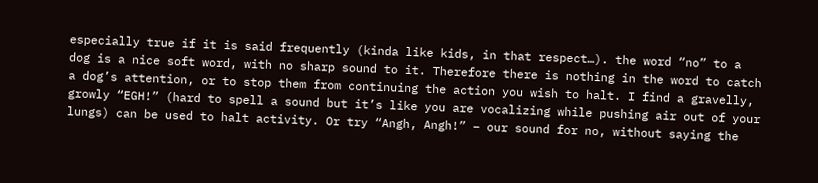especially true if it is said frequently (kinda like kids, in that respect…). the word “no” to a dog is a nice soft word, with no sharp sound to it. Therefore there is nothing in the word to catch a dog’s attention, or to stop them from continuing the action you wish to halt. I find a gravelly, growly “EGH!” (hard to spell a sound but it’s like you are vocalizing while pushing air out of your lungs) can be used to halt activity. Or try “Angh, Angh!” – our sound for no, without saying the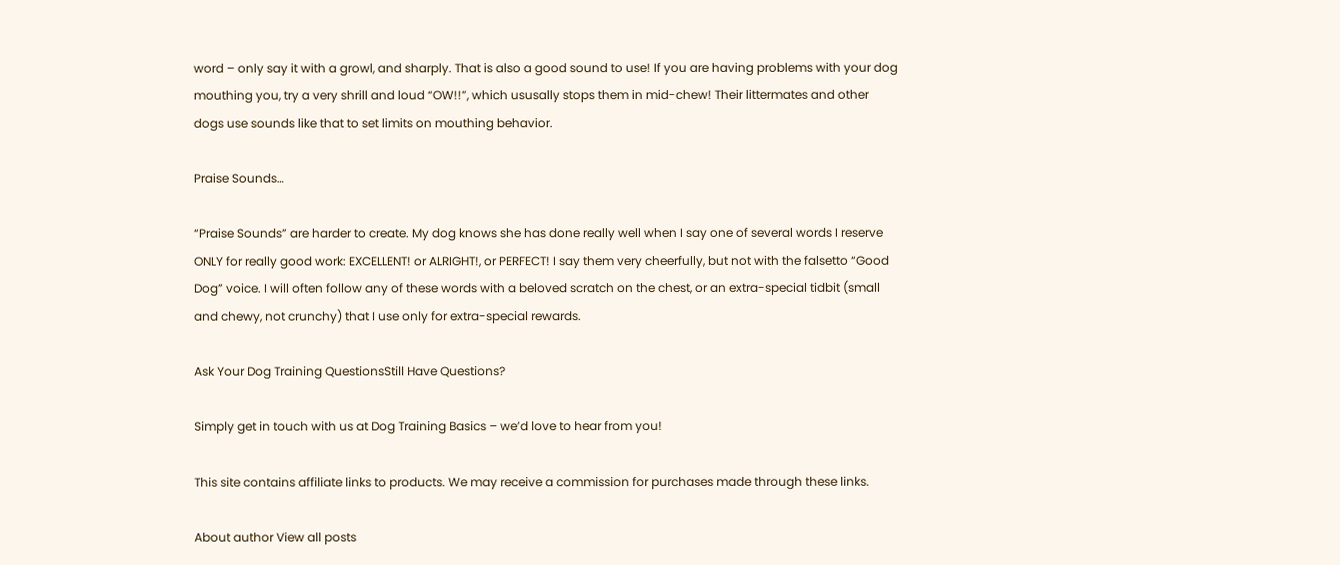word – only say it with a growl, and sharply. That is also a good sound to use! If you are having problems with your dog mouthing you, try a very shrill and loud “OW!!”, which ususally stops them in mid-chew! Their littermates and other dogs use sounds like that to set limits on mouthing behavior.

Praise Sounds…

“Praise Sounds” are harder to create. My dog knows she has done really well when I say one of several words I reserve ONLY for really good work: EXCELLENT! or ALRIGHT!, or PERFECT! I say them very cheerfully, but not with the falsetto “Good Dog” voice. I will often follow any of these words with a beloved scratch on the chest, or an extra-special tidbit (small and chewy, not crunchy) that I use only for extra-special rewards.

Ask Your Dog Training QuestionsStill Have Questions?

Simply get in touch with us at Dog Training Basics – we’d love to hear from you!

This site contains affiliate links to products. We may receive a commission for purchases made through these links.

About author View all posts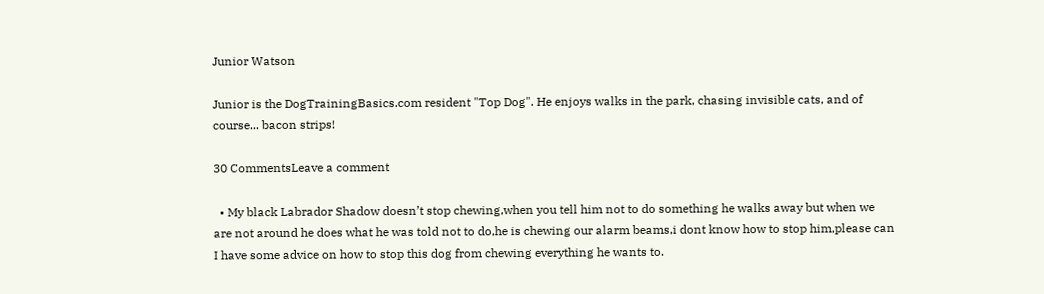Junior Watson

Junior is the DogTrainingBasics.com resident "Top Dog". He enjoys walks in the park, chasing invisible cats, and of course... bacon strips!

30 CommentsLeave a comment

  • My black Labrador Shadow doesn’t stop chewing,when you tell him not to do something he walks away but when we are not around he does what he was told not to do,he is chewing our alarm beams,i dont know how to stop him,please can I have some advice on how to stop this dog from chewing everything he wants to.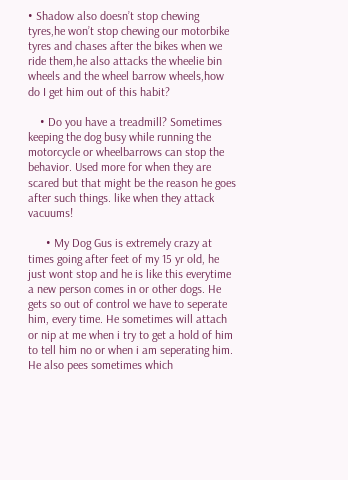• Shadow also doesn’t stop chewing tyres,he won’t stop chewing our motorbike tyres and chases after the bikes when we ride them,he also attacks the wheelie bin wheels and the wheel barrow wheels,how do I get him out of this habit?

    • Do you have a treadmill? Sometimes keeping the dog busy while running the motorcycle or wheelbarrows can stop the behavior. Used more for when they are scared but that might be the reason he goes after such things. like when they attack vacuums!

      • My Dog Gus is extremely crazy at times going after feet of my 15 yr old, he just wont stop and he is like this everytime a new person comes in or other dogs. He gets so out of control we have to seperate him, every time. He sometimes will attach or nip at me when i try to get a hold of him to tell him no or when i am seperating him. He also pees sometimes which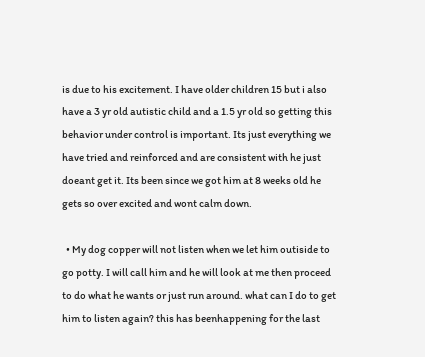is due to his excitement. I have older children 15 but i also have a 3 yr old autistic child and a 1.5 yr old so getting this behavior under control is important. Its just everything we have tried and reinforced and are consistent with he just doeant get it. Its been since we got him at 8 weeks old he gets so over excited and wont calm down.

  • My dog copper will not listen when we let him outiside to go potty. I will call him and he will look at me then proceed to do what he wants or just run around. what can I do to get him to listen again? this has beenhappening for the last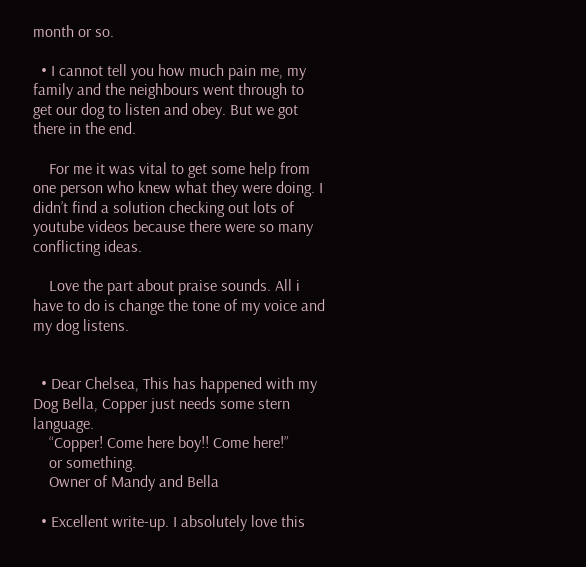month or so.

  • I cannot tell you how much pain me, my family and the neighbours went through to get our dog to listen and obey. But we got there in the end.

    For me it was vital to get some help from one person who knew what they were doing. I didn’t find a solution checking out lots of youtube videos because there were so many conflicting ideas.

    Love the part about praise sounds. All i have to do is change the tone of my voice and my dog listens.


  • Dear Chelsea, This has happened with my Dog Bella, Copper just needs some stern language.
    “Copper! Come here boy!! Come here!”
    or something.
    Owner of Mandy and Bella

  • Excellent write-up. I absolutely love this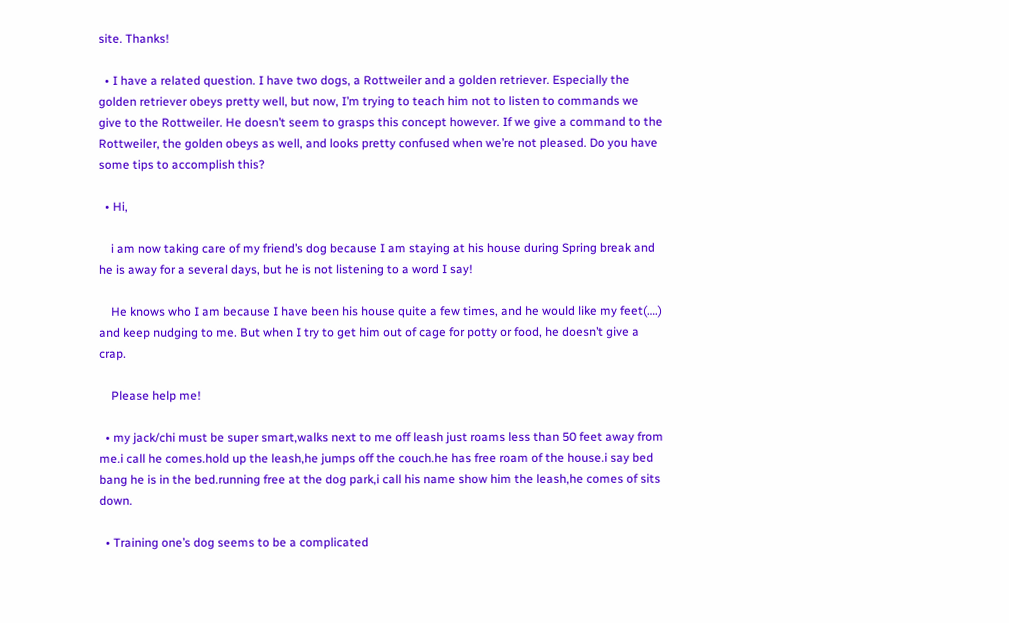site. Thanks!

  • I have a related question. I have two dogs, a Rottweiler and a golden retriever. Especially the golden retriever obeys pretty well, but now, I’m trying to teach him not to listen to commands we give to the Rottweiler. He doesn’t seem to grasps this concept however. If we give a command to the Rottweiler, the golden obeys as well, and looks pretty confused when we’re not pleased. Do you have some tips to accomplish this?

  • Hi,

    i am now taking care of my friend’s dog because I am staying at his house during Spring break and he is away for a several days, but he is not listening to a word I say!

    He knows who I am because I have been his house quite a few times, and he would like my feet(….) and keep nudging to me. But when I try to get him out of cage for potty or food, he doesn’t give a crap.

    Please help me!

  • my jack/chi must be super smart,walks next to me off leash just roams less than 50 feet away from me.i call he comes.hold up the leash,he jumps off the couch.he has free roam of the house.i say bed bang he is in the bed.running free at the dog park,i call his name show him the leash,he comes of sits down.

  • Training one’s dog seems to be a complicated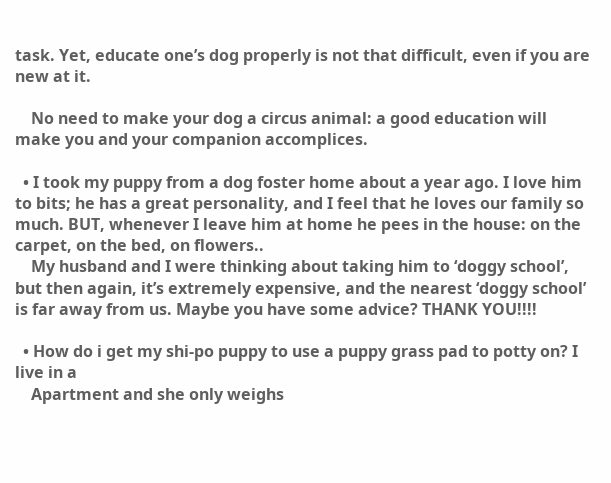task. Yet, educate one’s dog properly is not that difficult, even if you are new at it.

    No need to make your dog a circus animal: a good education will make you and your companion accomplices.

  • I took my puppy from a dog foster home about a year ago. I love him to bits; he has a great personality, and I feel that he loves our family so much. BUT, whenever I leave him at home he pees in the house: on the carpet, on the bed, on flowers..
    My husband and I were thinking about taking him to ‘doggy school’, but then again, it’s extremely expensive, and the nearest ‘doggy school’ is far away from us. Maybe you have some advice? THANK YOU!!!!

  • How do i get my shi-po puppy to use a puppy grass pad to potty on? I live in a
    Apartment and she only weighs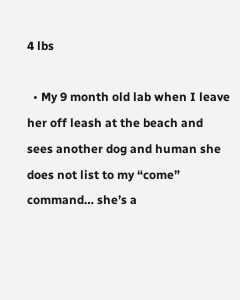4 lbs

  • My 9 month old lab when I leave her off leash at the beach and sees another dog and human she does not list to my “come” command… she’s a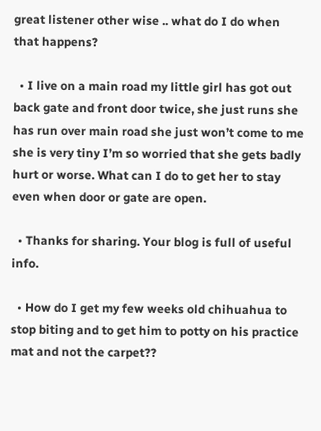great listener other wise .. what do I do when that happens?

  • I live on a main road my little girl has got out back gate and front door twice, she just runs she has run over main road she just won’t come to me she is very tiny I’m so worried that she gets badly hurt or worse. What can I do to get her to stay even when door or gate are open.

  • Thanks for sharing. Your blog is full of useful info.

  • How do I get my few weeks old chihuahua to stop biting and to get him to potty on his practice mat and not the carpet??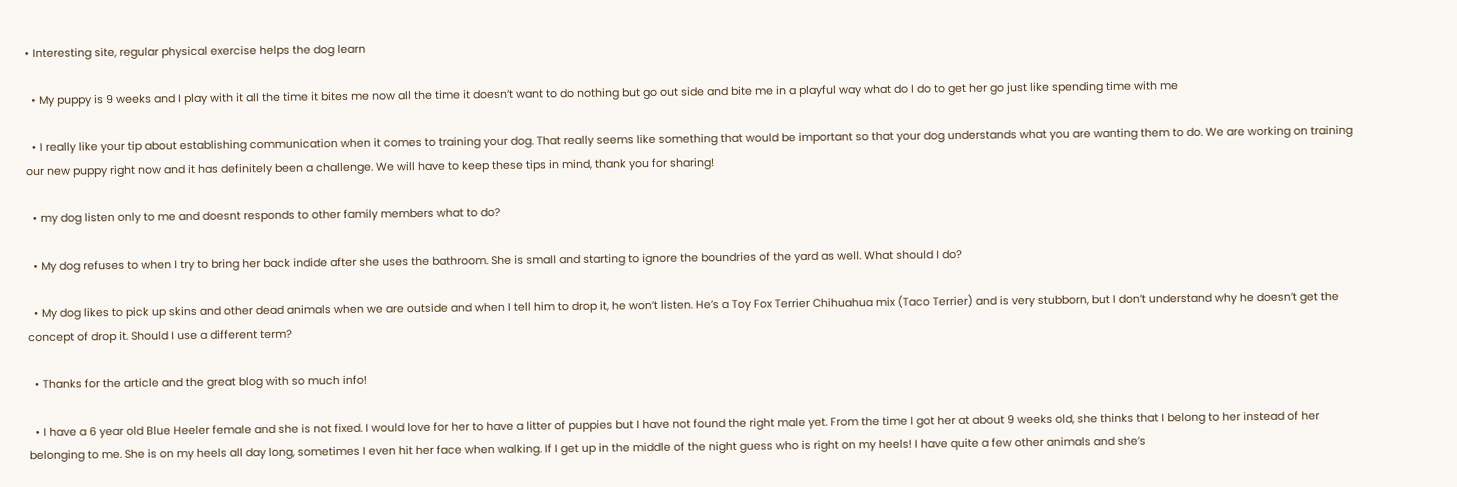• Interesting site, regular physical exercise helps the dog learn

  • My puppy is 9 weeks and I play with it all the time it bites me now all the time it doesn’t want to do nothing but go out side and bite me in a playful way what do I do to get her go just like spending time with me

  • I really like your tip about establishing communication when it comes to training your dog. That really seems like something that would be important so that your dog understands what you are wanting them to do. We are working on training our new puppy right now and it has definitely been a challenge. We will have to keep these tips in mind, thank you for sharing!

  • my dog listen only to me and doesnt responds to other family members what to do?

  • My dog refuses to when I try to bring her back indide after she uses the bathroom. She is small and starting to ignore the boundries of the yard as well. What should I do?

  • My dog likes to pick up skins and other dead animals when we are outside and when I tell him to drop it, he won’t listen. He’s a Toy Fox Terrier Chihuahua mix (Taco Terrier) and is very stubborn, but I don’t understand why he doesn’t get the concept of drop it. Should I use a different term?

  • Thanks for the article and the great blog with so much info!

  • I have a 6 year old Blue Heeler female and she is not fixed. I would love for her to have a litter of puppies but I have not found the right male yet. From the time I got her at about 9 weeks old, she thinks that I belong to her instead of her belonging to me. She is on my heels all day long, sometimes I even hit her face when walking. If I get up in the middle of the night guess who is right on my heels! I have quite a few other animals and she’s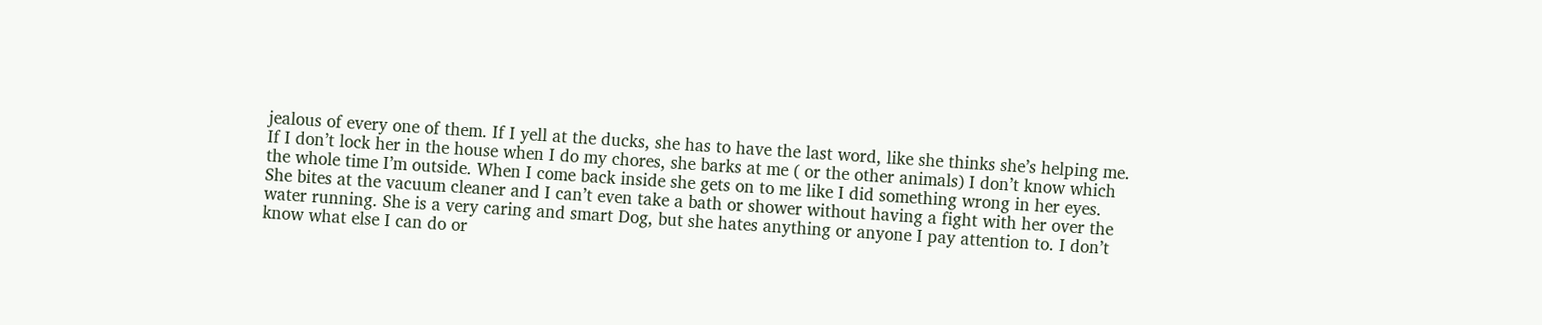jealous of every one of them. If I yell at the ducks, she has to have the last word, like she thinks she’s helping me. If I don’t lock her in the house when I do my chores, she barks at me ( or the other animals) I don’t know which the whole time I’m outside. When I come back inside she gets on to me like I did something wrong in her eyes. She bites at the vacuum cleaner and I can’t even take a bath or shower without having a fight with her over the water running. She is a very caring and smart Dog, but she hates anything or anyone I pay attention to. I don’t know what else I can do or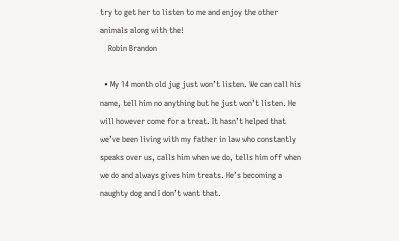try to get her to listen to me and enjoy the other animals along with the!
    Robin Brandon

  • My 14 month old jug just won’t listen. We can call his name, tell him no anything but he just won’t listen. He will however come for a treat. It hasn’t helped that we’ve been living with my father in law who constantly speaks over us, calls him when we do, tells him off when we do and always gives him treats. He’s becoming a naughty dog and I don’t want that.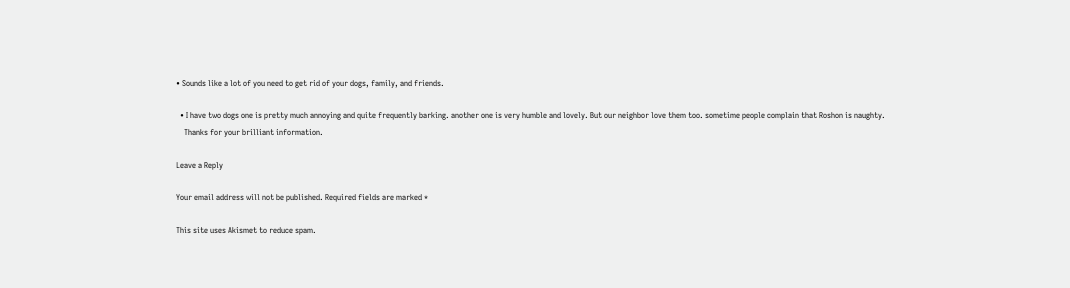• Sounds like a lot of you need to get rid of your dogs, family, and friends.

  • I have two dogs one is pretty much annoying and quite frequently barking. another one is very humble and lovely. But our neighbor love them too. sometime people complain that Roshon is naughty.
    Thanks for your brilliant information.

Leave a Reply

Your email address will not be published. Required fields are marked *

This site uses Akismet to reduce spam.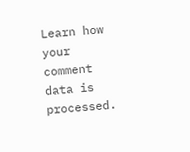Learn how your comment data is processed.